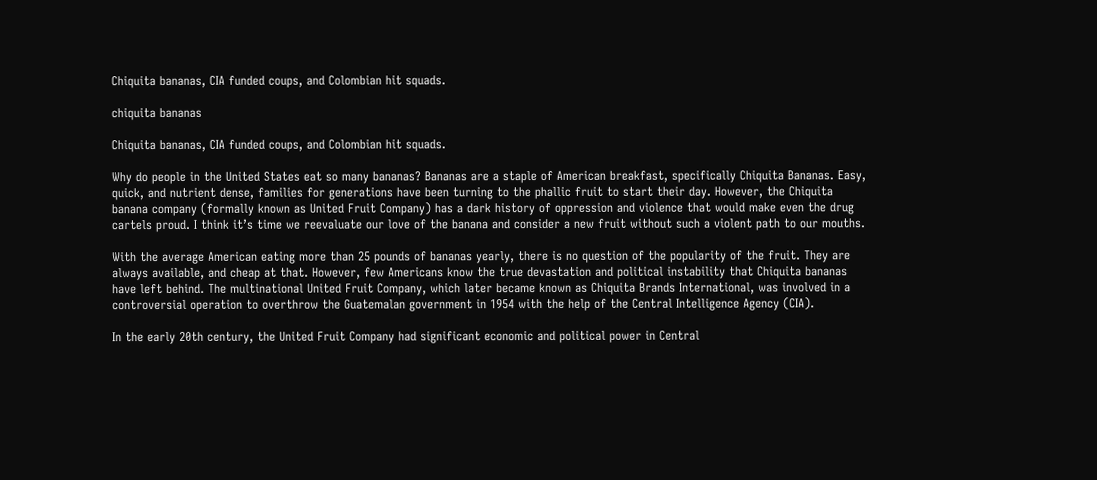Chiquita bananas, CIA funded coups, and Colombian hit squads.

chiquita bananas

Chiquita bananas, CIA funded coups, and Colombian hit squads.

Why do people in the United States eat so many bananas? Bananas are a staple of American breakfast, specifically Chiquita Bananas. Easy, quick, and nutrient dense, families for generations have been turning to the phallic fruit to start their day. However, the Chiquita banana company (formally known as United Fruit Company) has a dark history of oppression and violence that would make even the drug cartels proud. I think it’s time we reevaluate our love of the banana and consider a new fruit without such a violent path to our mouths.

With the average American eating more than 25 pounds of bananas yearly, there is no question of the popularity of the fruit. They are always available, and cheap at that. However, few Americans know the true devastation and political instability that Chiquita bananas have left behind. The multinational United Fruit Company, which later became known as Chiquita Brands International, was involved in a controversial operation to overthrow the Guatemalan government in 1954 with the help of the Central Intelligence Agency (CIA).

In the early 20th century, the United Fruit Company had significant economic and political power in Central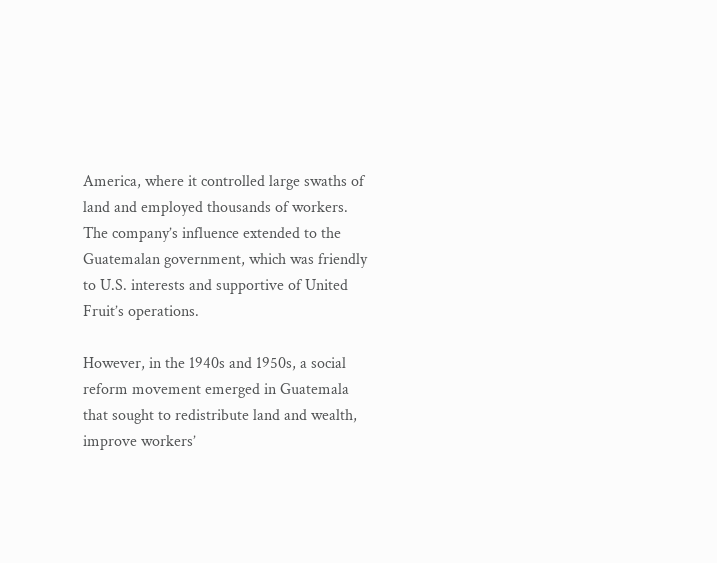America, where it controlled large swaths of land and employed thousands of workers. The company’s influence extended to the Guatemalan government, which was friendly to U.S. interests and supportive of United Fruit’s operations.

However, in the 1940s and 1950s, a social reform movement emerged in Guatemala that sought to redistribute land and wealth, improve workers’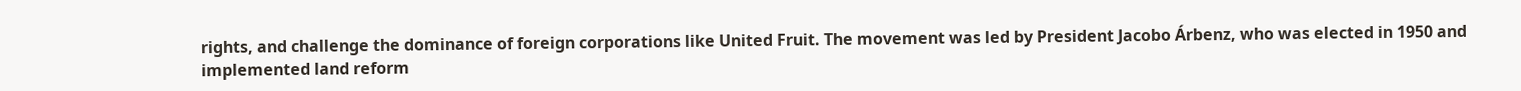rights, and challenge the dominance of foreign corporations like United Fruit. The movement was led by President Jacobo Árbenz, who was elected in 1950 and implemented land reform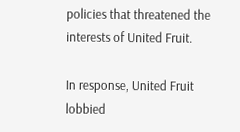policies that threatened the interests of United Fruit.

In response, United Fruit lobbied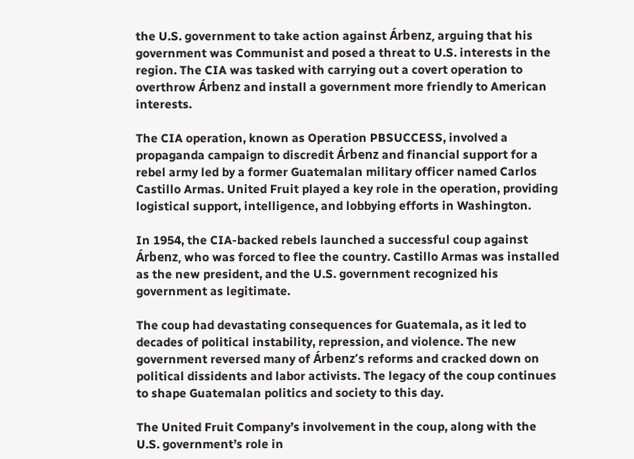the U.S. government to take action against Árbenz, arguing that his government was Communist and posed a threat to U.S. interests in the region. The CIA was tasked with carrying out a covert operation to overthrow Árbenz and install a government more friendly to American interests.

The CIA operation, known as Operation PBSUCCESS, involved a propaganda campaign to discredit Árbenz and financial support for a rebel army led by a former Guatemalan military officer named Carlos Castillo Armas. United Fruit played a key role in the operation, providing logistical support, intelligence, and lobbying efforts in Washington.

In 1954, the CIA-backed rebels launched a successful coup against Árbenz, who was forced to flee the country. Castillo Armas was installed as the new president, and the U.S. government recognized his government as legitimate.

The coup had devastating consequences for Guatemala, as it led to decades of political instability, repression, and violence. The new government reversed many of Árbenz’s reforms and cracked down on political dissidents and labor activists. The legacy of the coup continues to shape Guatemalan politics and society to this day.

The United Fruit Company’s involvement in the coup, along with the U.S. government’s role in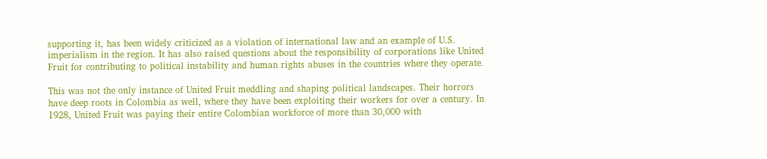supporting it, has been widely criticized as a violation of international law and an example of U.S. imperialism in the region. It has also raised questions about the responsibility of corporations like United Fruit for contributing to political instability and human rights abuses in the countries where they operate.

This was not the only instance of United Fruit meddling and shaping political landscapes. Their horrors have deep roots in Colombia as well, where they have been exploiting their workers for over a century. In 1928, United Fruit was paying their entire Colombian workforce of more than 30,000 with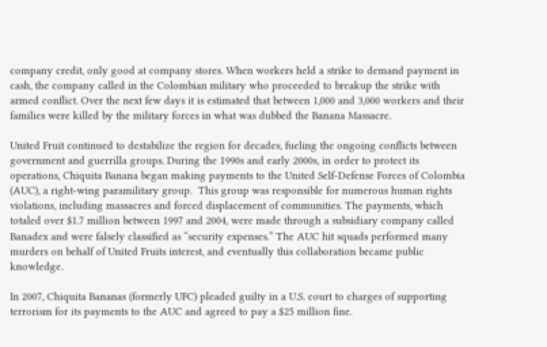company credit, only good at company stores. When workers held a strike to demand payment in cash, the company called in the Colombian military who proceeded to breakup the strike with armed conflict. Over the next few days it is estimated that between 1,000 and 3,000 workers and their families were killed by the military forces in what was dubbed the Banana Massacre.

United Fruit continued to destabilize the region for decades, fueling the ongoing conflicts between government and guerrilla groups. During the 1990s and early 2000s, in order to protect its operations, Chiquita Banana began making payments to the United Self-Defense Forces of Colombia (AUC), a right-wing paramilitary group.  This group was responsible for numerous human rights violations, including massacres and forced displacement of communities. The payments, which totaled over $1.7 million between 1997 and 2004, were made through a subsidiary company called Banadex and were falsely classified as “security expenses.” The AUC hit squads performed many murders on behalf of United Fruits interest, and eventually this collaboration became public knowledge.

In 2007, Chiquita Bananas (formerly UFC) pleaded guilty in a U.S. court to charges of supporting terrorism for its payments to the AUC and agreed to pay a $25 million fine.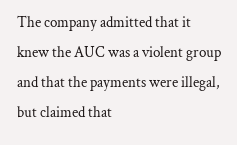The company admitted that it knew the AUC was a violent group and that the payments were illegal, but claimed that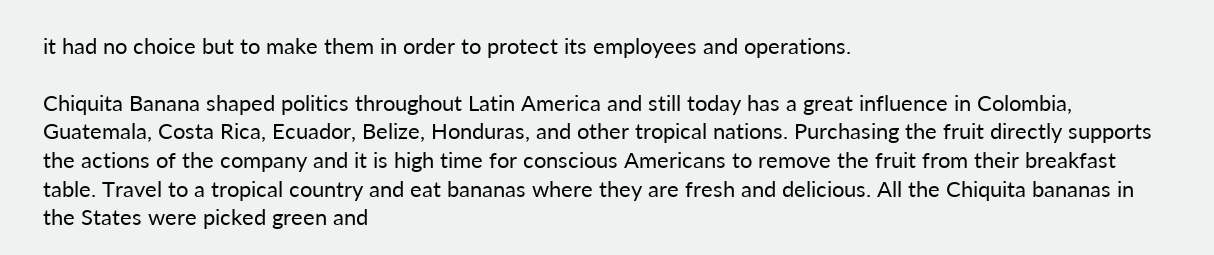it had no choice but to make them in order to protect its employees and operations.

Chiquita Banana shaped politics throughout Latin America and still today has a great influence in Colombia, Guatemala, Costa Rica, Ecuador, Belize, Honduras, and other tropical nations. Purchasing the fruit directly supports the actions of the company and it is high time for conscious Americans to remove the fruit from their breakfast table. Travel to a tropical country and eat bananas where they are fresh and delicious. All the Chiquita bananas in the States were picked green and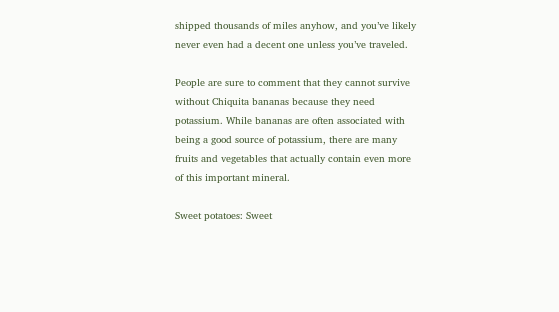shipped thousands of miles anyhow, and you’ve likely never even had a decent one unless you’ve traveled.

People are sure to comment that they cannot survive without Chiquita bananas because they need potassium. While bananas are often associated with being a good source of potassium, there are many fruits and vegetables that actually contain even more of this important mineral.

Sweet potatoes: Sweet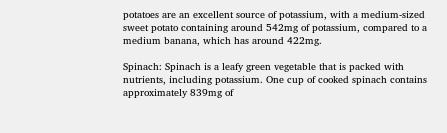potatoes are an excellent source of potassium, with a medium-sized sweet potato containing around 542mg of potassium, compared to a medium banana, which has around 422mg.

Spinach: Spinach is a leafy green vegetable that is packed with nutrients, including potassium. One cup of cooked spinach contains approximately 839mg of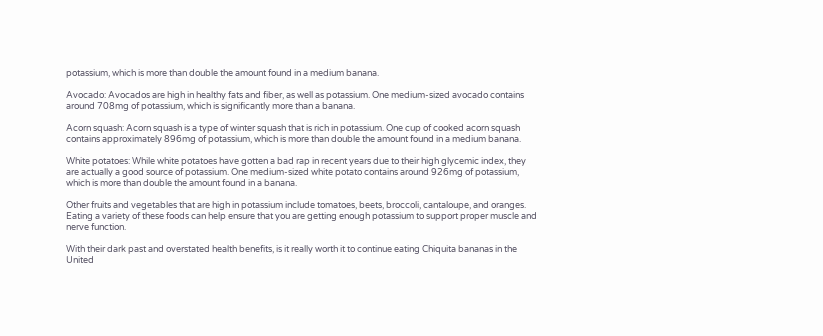potassium, which is more than double the amount found in a medium banana.

Avocado: Avocados are high in healthy fats and fiber, as well as potassium. One medium-sized avocado contains around 708mg of potassium, which is significantly more than a banana.

Acorn squash: Acorn squash is a type of winter squash that is rich in potassium. One cup of cooked acorn squash contains approximately 896mg of potassium, which is more than double the amount found in a medium banana.

White potatoes: While white potatoes have gotten a bad rap in recent years due to their high glycemic index, they are actually a good source of potassium. One medium-sized white potato contains around 926mg of potassium, which is more than double the amount found in a banana.

Other fruits and vegetables that are high in potassium include tomatoes, beets, broccoli, cantaloupe, and oranges. Eating a variety of these foods can help ensure that you are getting enough potassium to support proper muscle and nerve function.

With their dark past and overstated health benefits, is it really worth it to continue eating Chiquita bananas in the United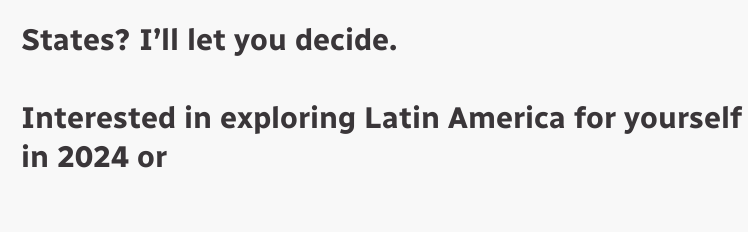States? I’ll let you decide.

Interested in exploring Latin America for yourself in 2024 or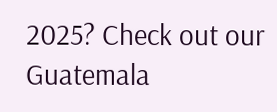2025? Check out our Guatemala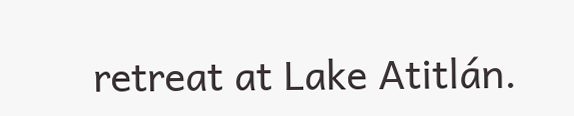retreat at Lake Atitlán.